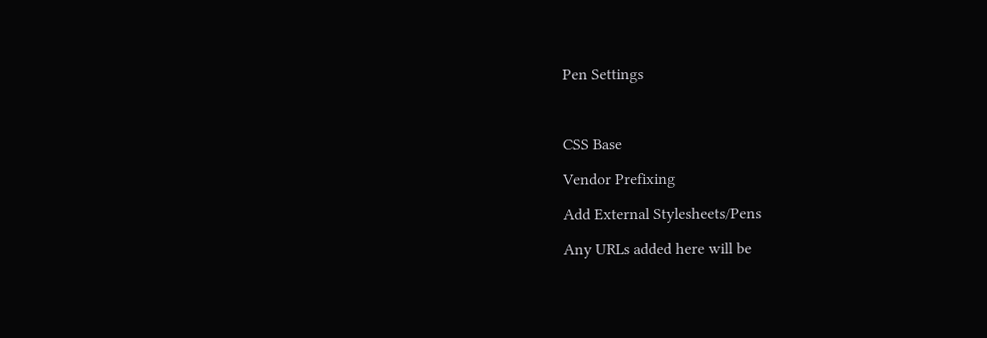Pen Settings



CSS Base

Vendor Prefixing

Add External Stylesheets/Pens

Any URLs added here will be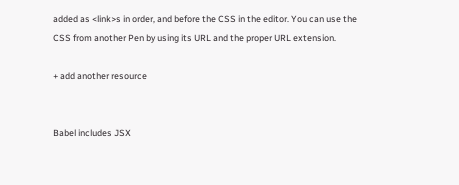added as <link>s in order, and before the CSS in the editor. You can use the CSS from another Pen by using its URL and the proper URL extension.

+ add another resource


Babel includes JSX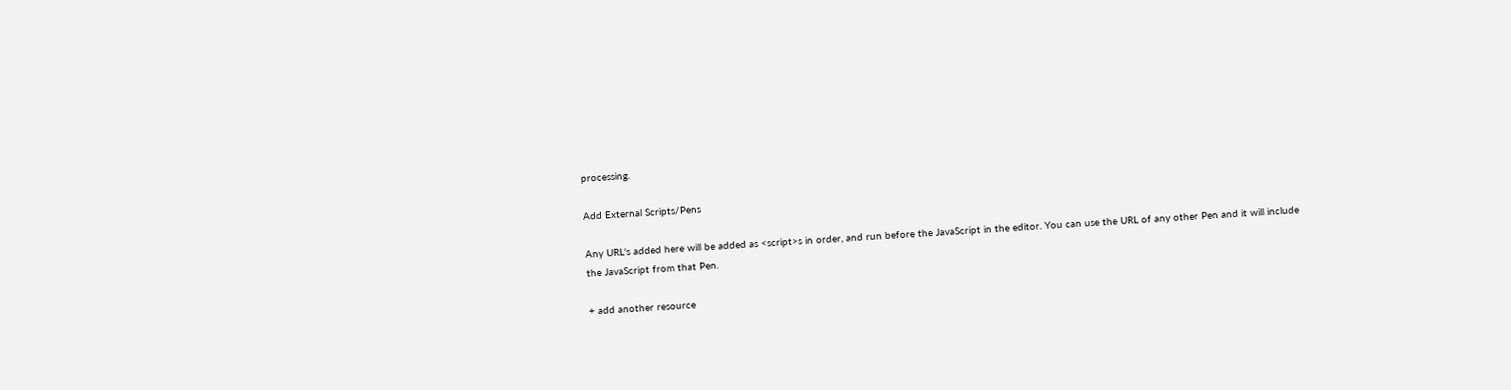processing.

Add External Scripts/Pens

Any URL's added here will be added as <script>s in order, and run before the JavaScript in the editor. You can use the URL of any other Pen and it will include the JavaScript from that Pen.

+ add another resource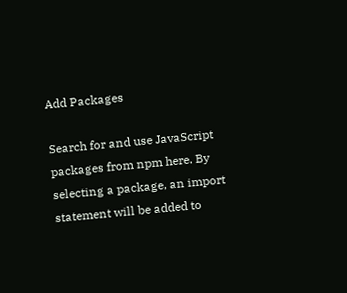Add Packages

Search for and use JavaScript packages from npm here. By selecting a package, an import statement will be added to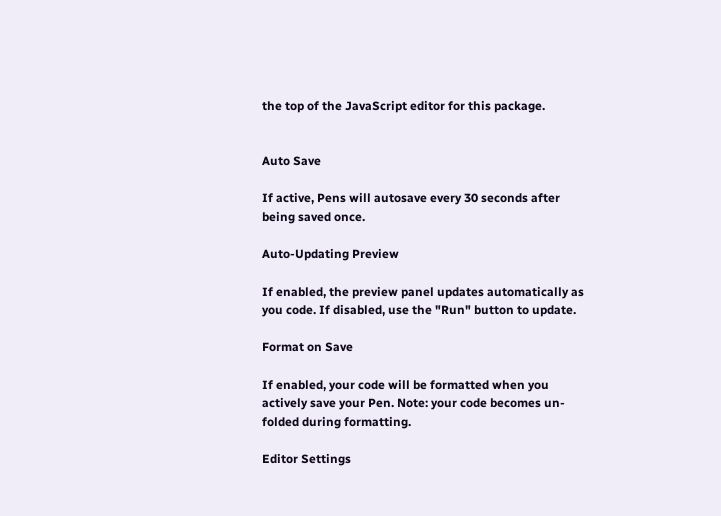the top of the JavaScript editor for this package.


Auto Save

If active, Pens will autosave every 30 seconds after being saved once.

Auto-Updating Preview

If enabled, the preview panel updates automatically as you code. If disabled, use the "Run" button to update.

Format on Save

If enabled, your code will be formatted when you actively save your Pen. Note: your code becomes un-folded during formatting.

Editor Settings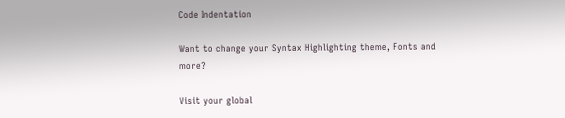Code Indentation

Want to change your Syntax Highlighting theme, Fonts and more?

Visit your global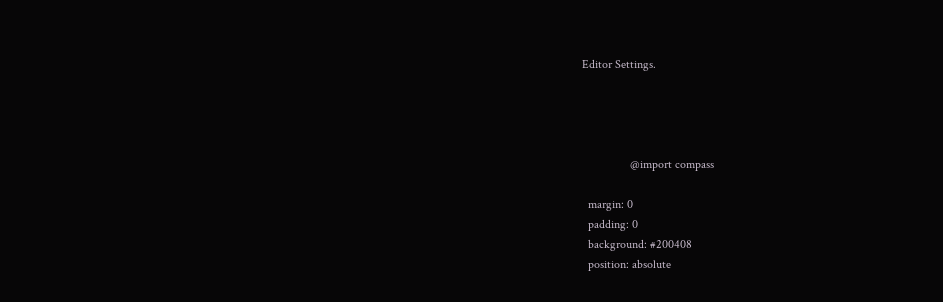Editor Settings.




                @import compass

  margin: 0
  padding: 0
  background: #200408
  position: absolute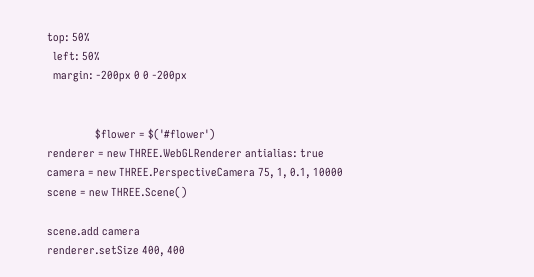top: 50%
  left: 50%
  margin: -200px 0 0 -200px


                $flower = $('#flower')
renderer = new THREE.WebGLRenderer antialias: true
camera = new THREE.PerspectiveCamera 75, 1, 0.1, 10000
scene = new THREE.Scene()

scene.add camera
renderer.setSize 400, 400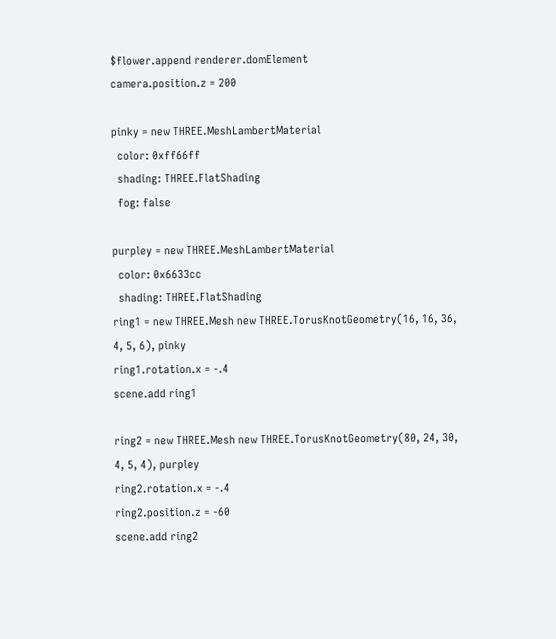$flower.append renderer.domElement
camera.position.z = 200

pinky = new THREE.MeshLambertMaterial
  color: 0xff66ff
  shading: THREE.FlatShading
  fog: false

purpley = new THREE.MeshLambertMaterial
  color: 0x6633cc
  shading: THREE.FlatShading
ring1 = new THREE.Mesh new THREE.TorusKnotGeometry(16, 16, 36, 4, 5, 6), pinky
ring1.rotation.x = -.4
scene.add ring1

ring2 = new THREE.Mesh new THREE.TorusKnotGeometry(80, 24, 30, 4, 5, 4), purpley
ring2.rotation.x = -.4
ring2.position.z = -60
scene.add ring2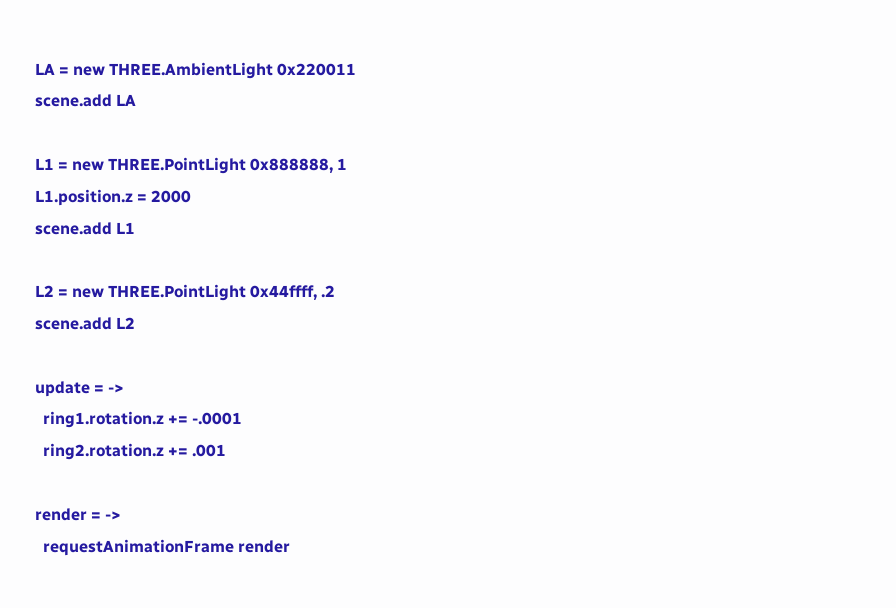LA = new THREE.AmbientLight 0x220011
scene.add LA

L1 = new THREE.PointLight 0x888888, 1
L1.position.z = 2000
scene.add L1

L2 = new THREE.PointLight 0x44ffff, .2
scene.add L2

update = ->
  ring1.rotation.z += -.0001
  ring2.rotation.z += .001

render = ->
  requestAnimationFrame render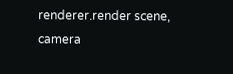renderer.render scene, camera